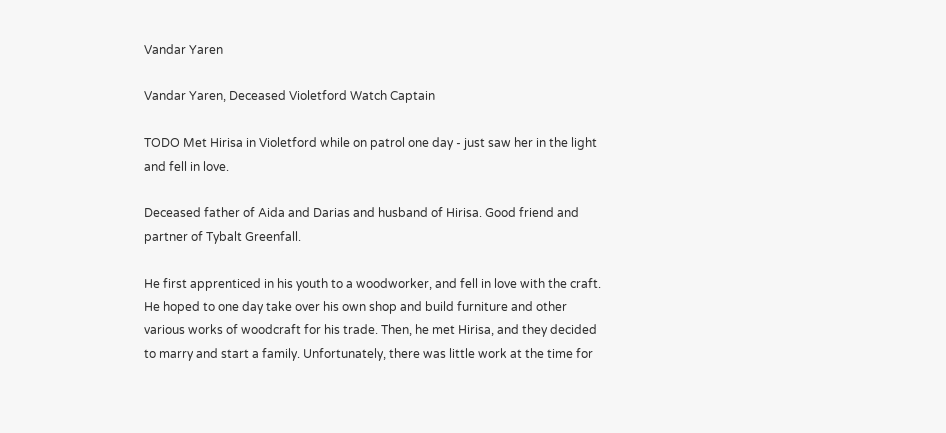Vandar Yaren

Vandar Yaren, Deceased Violetford Watch Captain

TODO Met Hirisa in Violetford while on patrol one day - just saw her in the light and fell in love.

Deceased father of Aida and Darias and husband of Hirisa. Good friend and partner of Tybalt Greenfall.

He first apprenticed in his youth to a woodworker, and fell in love with the craft. He hoped to one day take over his own shop and build furniture and other various works of woodcraft for his trade. Then, he met Hirisa, and they decided to marry and start a family. Unfortunately, there was little work at the time for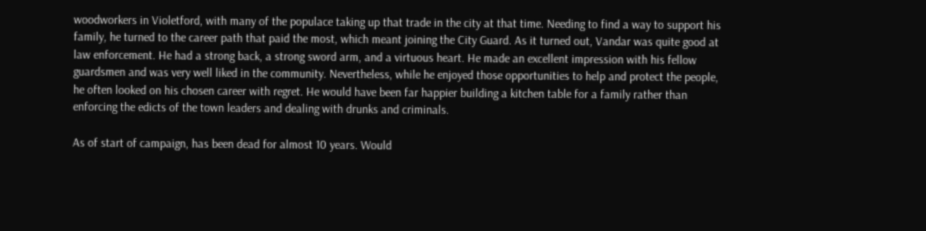woodworkers in Violetford, with many of the populace taking up that trade in the city at that time. Needing to find a way to support his family, he turned to the career path that paid the most, which meant joining the City Guard. As it turned out, Vandar was quite good at law enforcement. He had a strong back, a strong sword arm, and a virtuous heart. He made an excellent impression with his fellow guardsmen and was very well liked in the community. Nevertheless, while he enjoyed those opportunities to help and protect the people, he often looked on his chosen career with regret. He would have been far happier building a kitchen table for a family rather than enforcing the edicts of the town leaders and dealing with drunks and criminals.

As of start of campaign, has been dead for almost 10 years. Would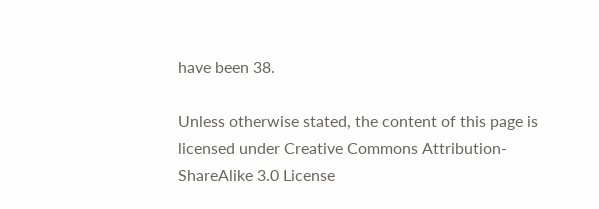have been 38.

Unless otherwise stated, the content of this page is licensed under Creative Commons Attribution-ShareAlike 3.0 License